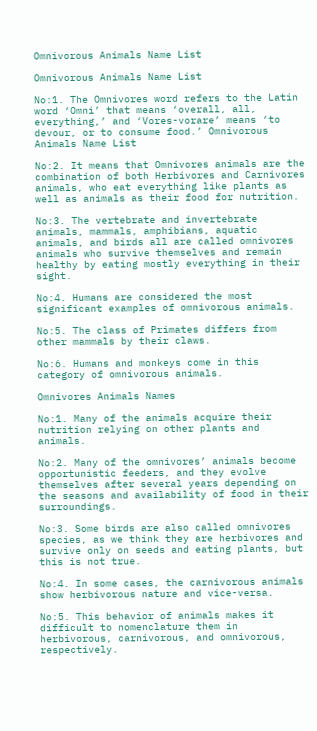Omnivorous Animals Name List

Omnivorous Animals Name List

No:1. The Omnivores word refers to the Latin word ‘Omni’ that means ‘overall, all, everything,’ and ‘Vores-vorare’ means ‘to devour, or to consume food.’ Omnivorous Animals Name List

No:2. It means that Omnivores animals are the combination of both Herbivores and Carnivores animals, who eat everything like plants as well as animals as their food for nutrition.

No:3. The vertebrate and invertebrate animals, mammals, amphibians, aquatic animals, and birds all are called omnivores animals who survive themselves and remain healthy by eating mostly everything in their sight.

No:4. Humans are considered the most significant examples of omnivorous animals.

No:5. The class of Primates differs from other mammals by their claws.

No:6. Humans and monkeys come in this category of omnivorous animals.

Omnivores Animals Names

No:1. Many of the animals acquire their nutrition relying on other plants and animals.

No:2. Many of the omnivores’ animals become opportunistic feeders, and they evolve themselves after several years depending on the seasons and availability of food in their surroundings.

No:3. Some birds are also called omnivores species, as we think they are herbivores and survive only on seeds and eating plants, but this is not true.

No:4. In some cases, the carnivorous animals show herbivorous nature and vice-versa.

No:5. This behavior of animals makes it difficult to nomenclature them in herbivorous, carnivorous, and omnivorous, respectively.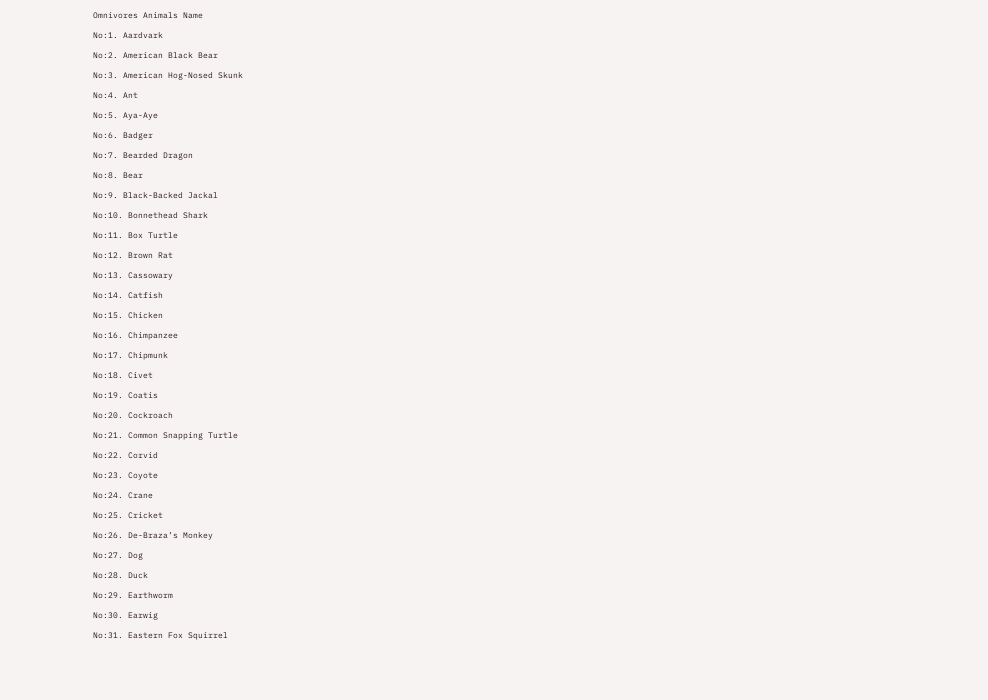Omnivores Animals Name

No:1. Aardvark

No:2. American Black Bear

No:3. American Hog-Nosed Skunk

No:4. Ant

No:5. Aya-Aye

No:6. Badger

No:7. Bearded Dragon

No:8. Bear

No:9. Black-Backed Jackal

No:10. Bonnethead Shark

No:11. Box Turtle

No:12. Brown Rat

No:13. Cassowary

No:14. Catfish

No:15. Chicken

No:16. Chimpanzee

No:17. Chipmunk

No:18. Civet

No:19. Coatis

No:20. Cockroach

No:21. Common Snapping Turtle

No:22. Corvid

No:23. Coyote

No:24. Crane

No:25. Cricket

No:26. De-Braza’s Monkey

No:27. Dog

No:28. Duck

No:29. Earthworm

No:30. Earwig

No:31. Eastern Fox Squirrel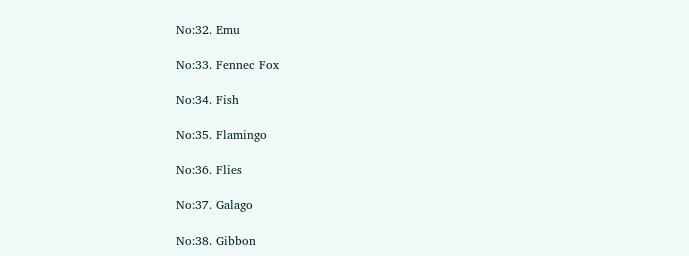No:32. Emu

No:33. Fennec Fox

No:34. Fish

No:35. Flamingo

No:36. Flies

No:37. Galago

No:38. Gibbon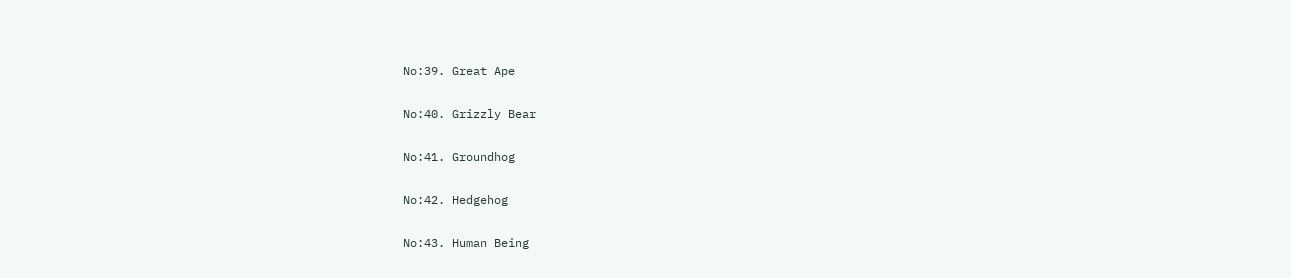No:39. Great Ape

No:40. Grizzly Bear

No:41. Groundhog

No:42. Hedgehog

No:43. Human Being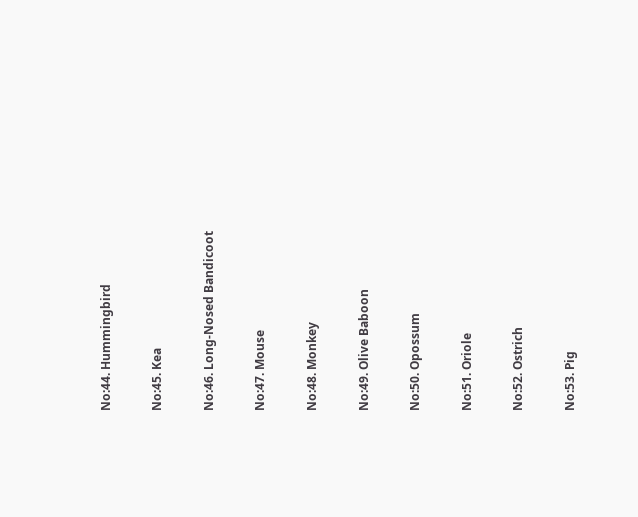No:44. Hummingbird

No:45. Kea

No:46. Long-Nosed Bandicoot

No:47. Mouse

No:48. Monkey

No:49. Olive Baboon

No:50. Opossum

No:51. Oriole

No:52. Ostrich

No:53. Pig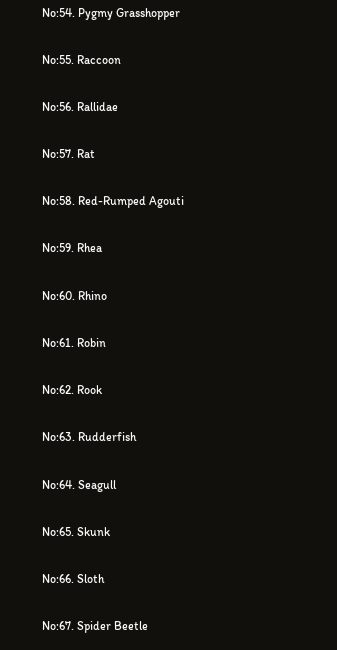No:54. Pygmy Grasshopper

No:55. Raccoon

No:56. Rallidae

No:57. Rat

No:58. Red-Rumped Agouti

No:59. Rhea

No:60. Rhino

No:61. Robin

No:62. Rook

No:63. Rudderfish

No:64. Seagull

No:65. Skunk

No:66. Sloth

No:67. Spider Beetle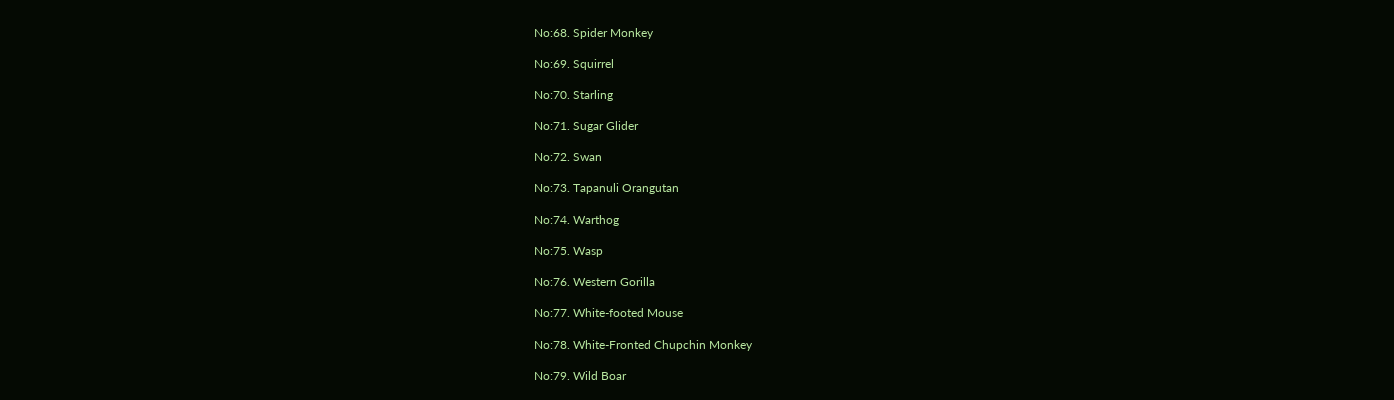No:68. Spider Monkey

No:69. Squirrel

No:70. Starling

No:71. Sugar Glider

No:72. Swan

No:73. Tapanuli Orangutan

No:74. Warthog

No:75. Wasp

No:76. Western Gorilla

No:77. White-footed Mouse

No:78. White-Fronted Chupchin Monkey

No:79. Wild Boar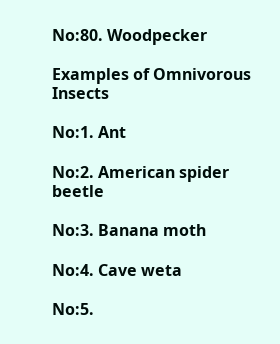No:80. Woodpecker

Examples of Omnivorous Insects

No:1. Ant

No:2. American spider beetle

No:3. Banana moth

No:4. Cave weta

No:5.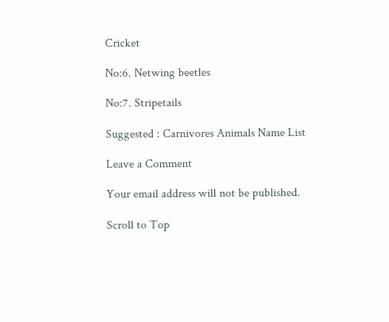Cricket

No:6. Netwing beetles

No:7. Stripetails

Suggested : Carnivores Animals Name List

Leave a Comment

Your email address will not be published.

Scroll to Top